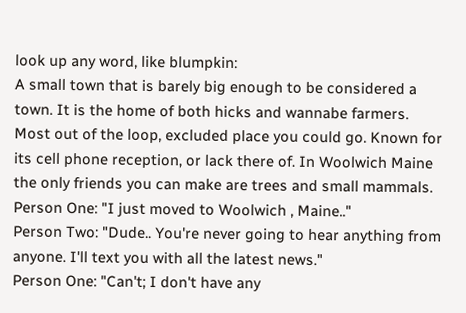look up any word, like blumpkin:
A small town that is barely big enough to be considered a town. It is the home of both hicks and wannabe farmers. Most out of the loop, excluded place you could go. Known for its cell phone reception, or lack there of. In Woolwich Maine the only friends you can make are trees and small mammals.
Person One: "I just moved to Woolwich , Maine.."
Person Two: "Dude.. You're never going to hear anything from anyone. I'll text you with all the latest news."
Person One: "Can't; I don't have any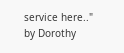service here.."
by Dorothy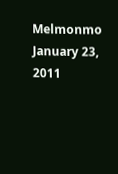Melmonmo January 23, 2011